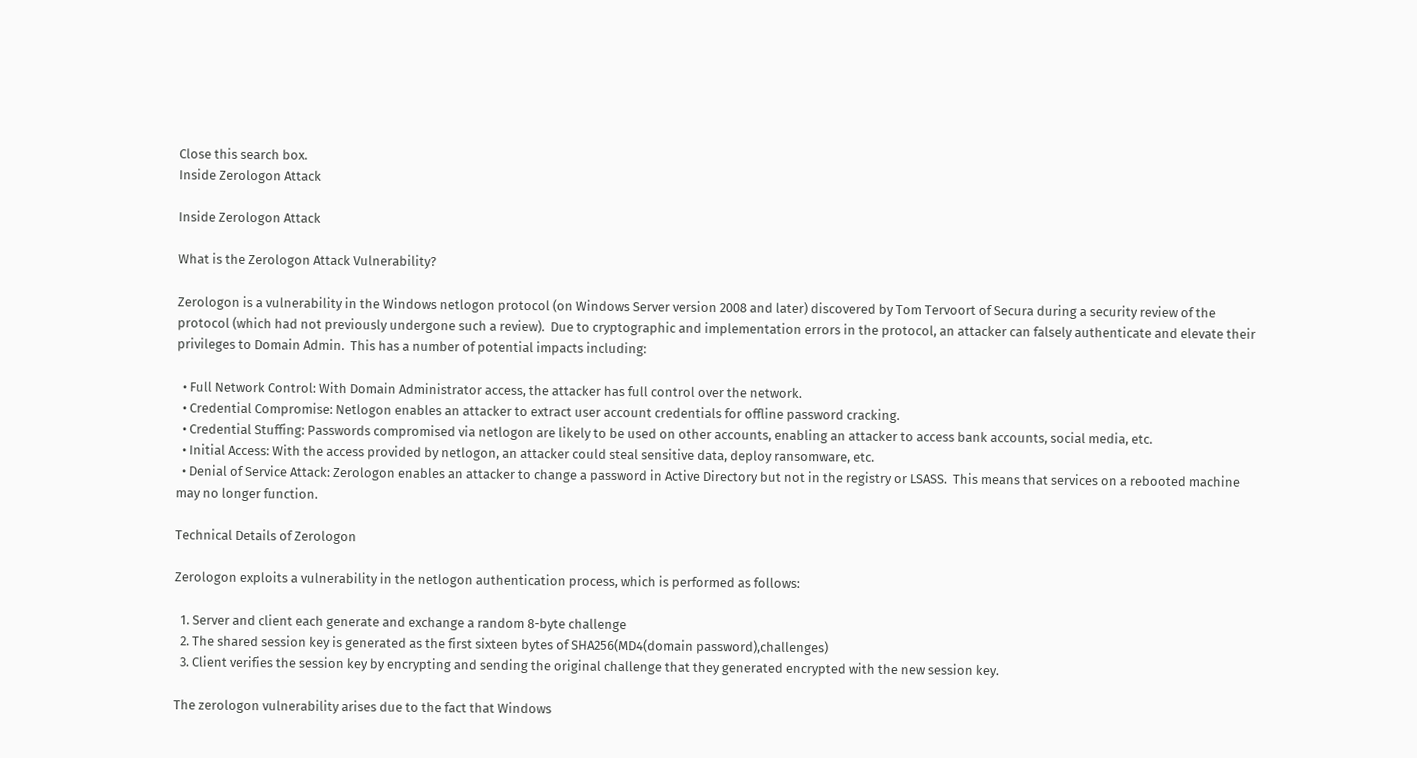Close this search box.
Inside Zerologon Attack

Inside Zerologon Attack

What is the Zerologon Attack Vulnerability?

Zerologon is a vulnerability in the Windows netlogon protocol (on Windows Server version 2008 and later) discovered by Tom Tervoort of Secura during a security review of the protocol (which had not previously undergone such a review).  Due to cryptographic and implementation errors in the protocol, an attacker can falsely authenticate and elevate their privileges to Domain Admin.  This has a number of potential impacts including:

  • Full Network Control: With Domain Administrator access, the attacker has full control over the network.
  • Credential Compromise: Netlogon enables an attacker to extract user account credentials for offline password cracking.
  • Credential Stuffing: Passwords compromised via netlogon are likely to be used on other accounts, enabling an attacker to access bank accounts, social media, etc.
  • Initial Access: With the access provided by netlogon, an attacker could steal sensitive data, deploy ransomware, etc.
  • Denial of Service Attack: Zerologon enables an attacker to change a password in Active Directory but not in the registry or LSASS.  This means that services on a rebooted machine may no longer function.

Technical Details of Zerologon

Zerologon exploits a vulnerability in the netlogon authentication process, which is performed as follows:

  1. Server and client each generate and exchange a random 8-byte challenge
  2. The shared session key is generated as the first sixteen bytes of SHA256(MD4(domain password),challenges)
  3. Client verifies the session key by encrypting and sending the original challenge that they generated encrypted with the new session key.

The zerologon vulnerability arises due to the fact that Windows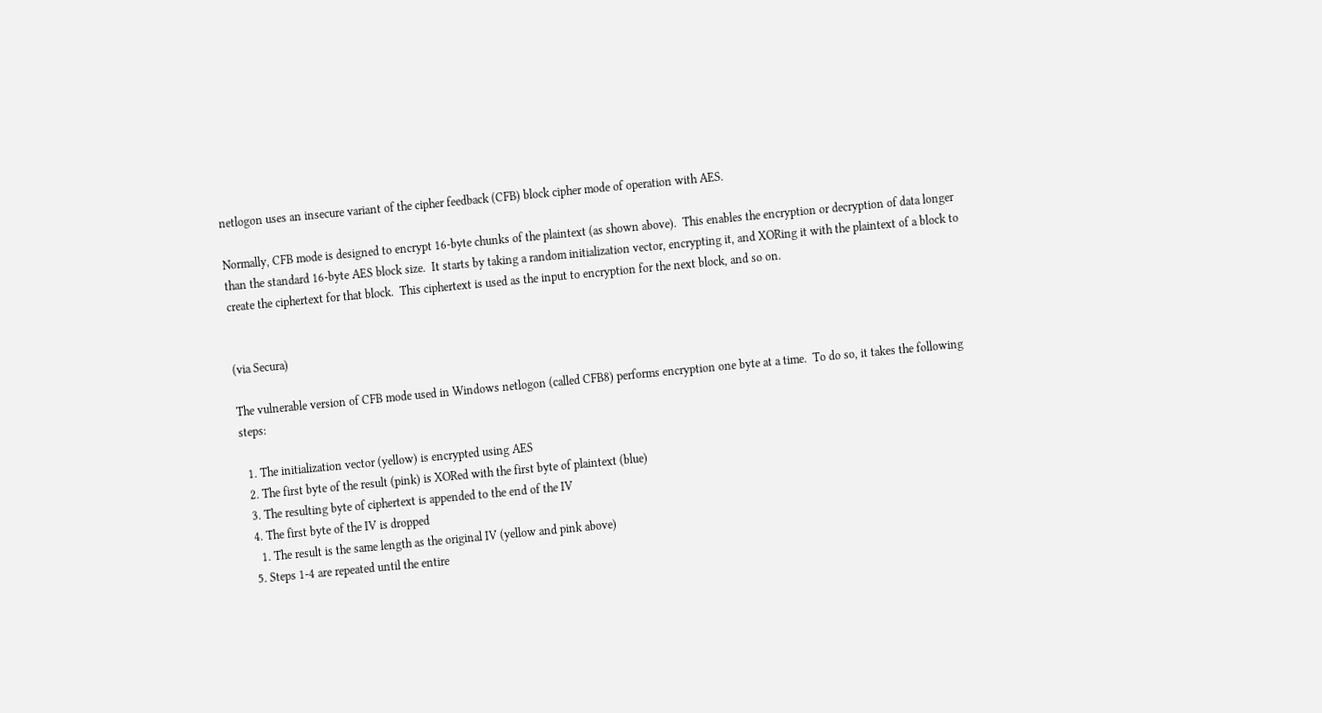netlogon uses an insecure variant of the cipher feedback (CFB) block cipher mode of operation with AES.

Normally, CFB mode is designed to encrypt 16-byte chunks of the plaintext (as shown above).  This enables the encryption or decryption of data longer than the standard 16-byte AES block size.  It starts by taking a random initialization vector, encrypting it, and XORing it with the plaintext of a block to create the ciphertext for that block.  This ciphertext is used as the input to encryption for the next block, and so on.


(via Secura)

The vulnerable version of CFB mode used in Windows netlogon (called CFB8) performs encryption one byte at a time.  To do so, it takes the following steps:

  1. The initialization vector (yellow) is encrypted using AES
  2. The first byte of the result (pink) is XORed with the first byte of plaintext (blue)
  3. The resulting byte of ciphertext is appended to the end of the IV
  4. The first byte of the IV is dropped
    1. The result is the same length as the original IV (yellow and pink above)
  5. Steps 1-4 are repeated until the entire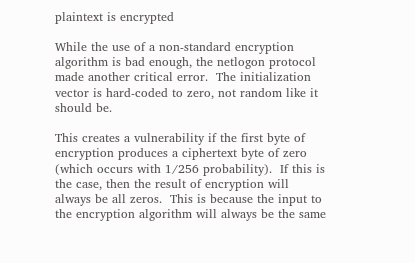plaintext is encrypted

While the use of a non-standard encryption algorithm is bad enough, the netlogon protocol made another critical error.  The initialization vector is hard-coded to zero, not random like it should be.

This creates a vulnerability if the first byte of encryption produces a ciphertext byte of zero (which occurs with 1/256 probability).  If this is the case, then the result of encryption will always be all zeros.  This is because the input to the encryption algorithm will always be the same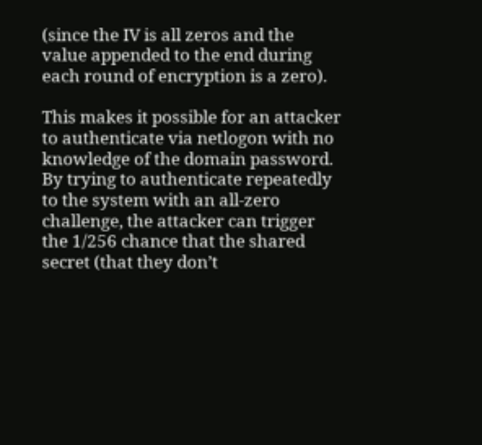(since the IV is all zeros and the value appended to the end during each round of encryption is a zero).

This makes it possible for an attacker to authenticate via netlogon with no knowledge of the domain password.  By trying to authenticate repeatedly to the system with an all-zero challenge, the attacker can trigger the 1/256 chance that the shared secret (that they don’t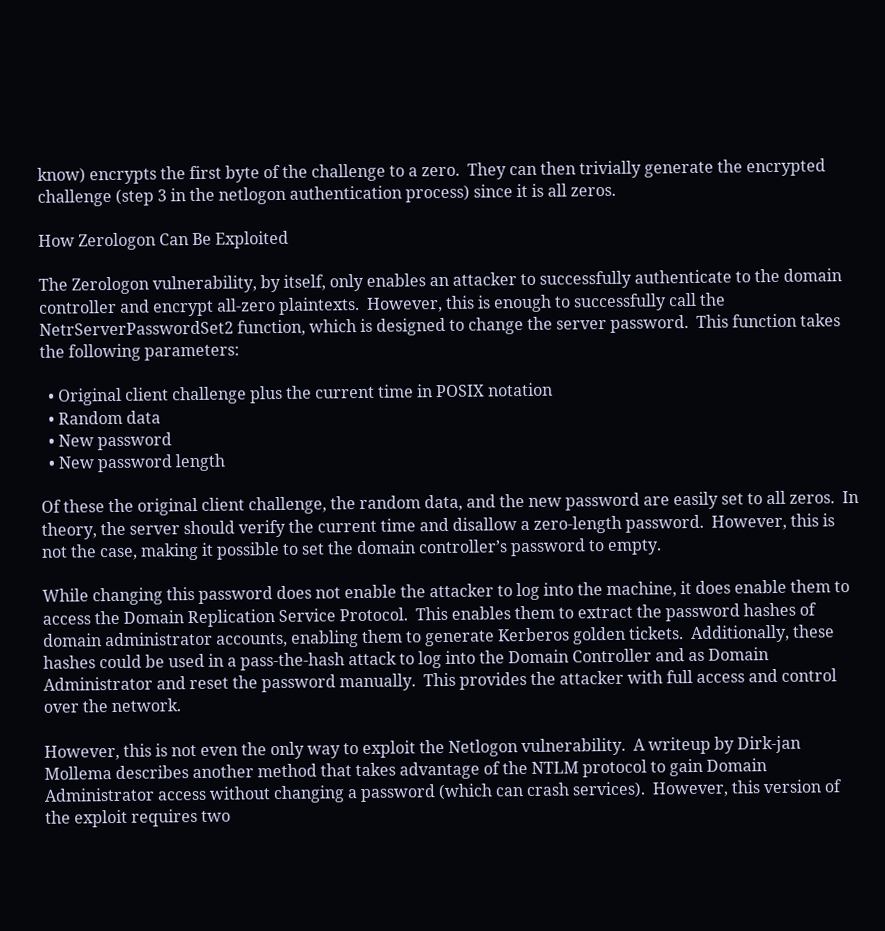know) encrypts the first byte of the challenge to a zero.  They can then trivially generate the encrypted challenge (step 3 in the netlogon authentication process) since it is all zeros.

How Zerologon Can Be Exploited

The Zerologon vulnerability, by itself, only enables an attacker to successfully authenticate to the domain controller and encrypt all-zero plaintexts.  However, this is enough to successfully call the NetrServerPasswordSet2 function, which is designed to change the server password.  This function takes the following parameters:

  • Original client challenge plus the current time in POSIX notation
  • Random data
  • New password
  • New password length

Of these the original client challenge, the random data, and the new password are easily set to all zeros.  In theory, the server should verify the current time and disallow a zero-length password.  However, this is not the case, making it possible to set the domain controller’s password to empty.

While changing this password does not enable the attacker to log into the machine, it does enable them to access the Domain Replication Service Protocol.  This enables them to extract the password hashes of domain administrator accounts, enabling them to generate Kerberos golden tickets.  Additionally, these hashes could be used in a pass-the-hash attack to log into the Domain Controller and as Domain Administrator and reset the password manually.  This provides the attacker with full access and control over the network.

However, this is not even the only way to exploit the Netlogon vulnerability.  A writeup by Dirk-jan Mollema describes another method that takes advantage of the NTLM protocol to gain Domain Administrator access without changing a password (which can crash services).  However, this version of the exploit requires two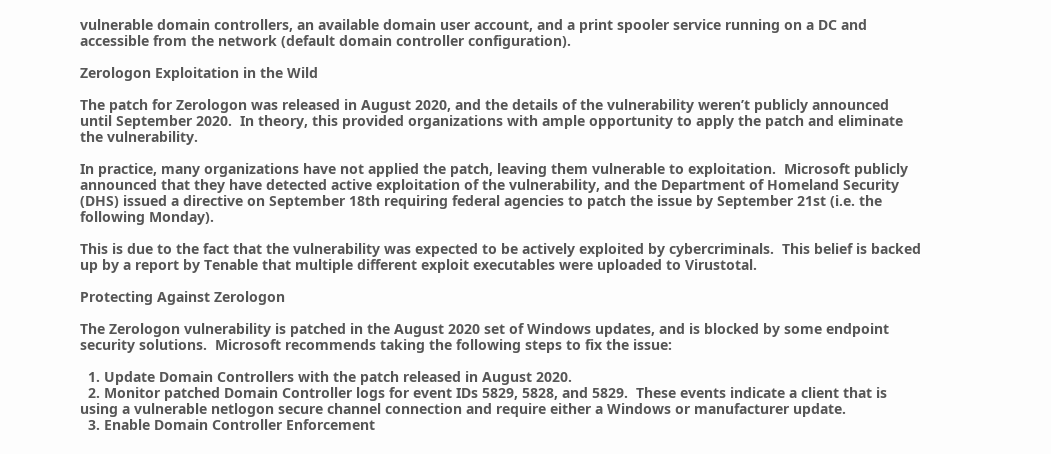vulnerable domain controllers, an available domain user account, and a print spooler service running on a DC and accessible from the network (default domain controller configuration).

Zerologon Exploitation in the Wild

The patch for Zerologon was released in August 2020, and the details of the vulnerability weren’t publicly announced until September 2020.  In theory, this provided organizations with ample opportunity to apply the patch and eliminate the vulnerability.

In practice, many organizations have not applied the patch, leaving them vulnerable to exploitation.  Microsoft publicly announced that they have detected active exploitation of the vulnerability, and the Department of Homeland Security (DHS) issued a directive on September 18th requiring federal agencies to patch the issue by September 21st (i.e. the following Monday).

This is due to the fact that the vulnerability was expected to be actively exploited by cybercriminals.  This belief is backed up by a report by Tenable that multiple different exploit executables were uploaded to Virustotal.

Protecting Against Zerologon

The Zerologon vulnerability is patched in the August 2020 set of Windows updates, and is blocked by some endpoint security solutions.  Microsoft recommends taking the following steps to fix the issue:

  1. Update Domain Controllers with the patch released in August 2020.
  2. Monitor patched Domain Controller logs for event IDs 5829, 5828, and 5829.  These events indicate a client that is using a vulnerable netlogon secure channel connection and require either a Windows or manufacturer update.
  3. Enable Domain Controller Enforcement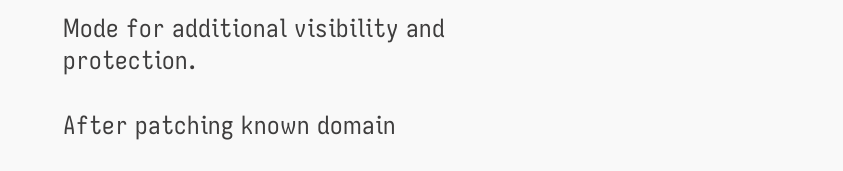Mode for additional visibility and protection.

After patching known domain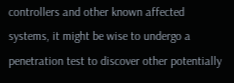controllers and other known affected systems, it might be wise to undergo a penetration test to discover other potentially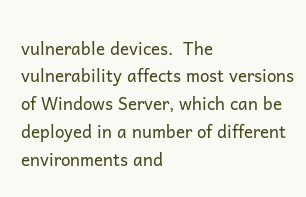vulnerable devices.  The vulnerability affects most versions of Windows Server, which can be deployed in a number of different environments and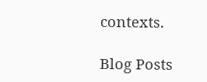contexts.

Blog Posts